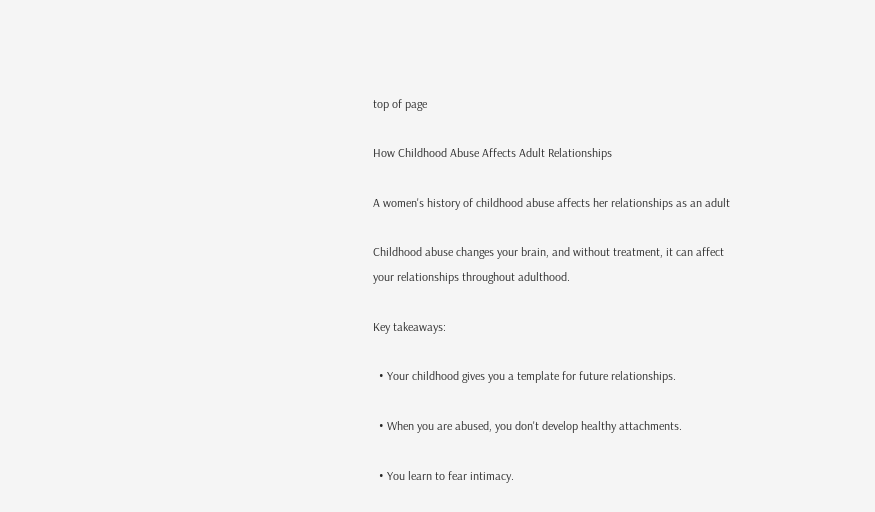top of page

How Childhood Abuse Affects Adult Relationships

A women's history of childhood abuse affects her relationships as an adult

Childhood abuse changes your brain, and without treatment, it can affect your relationships throughout adulthood.

Key takeaways:

  • Your childhood gives you a template for future relationships.

  • When you are abused, you don't develop healthy attachments.

  • You learn to fear intimacy.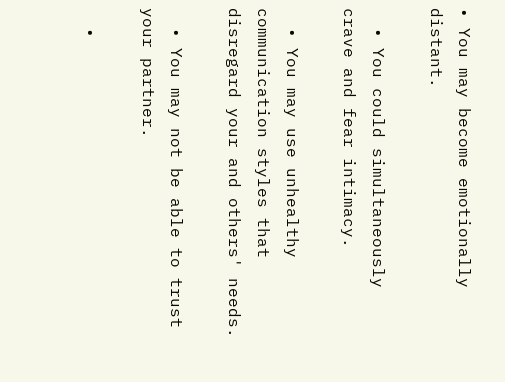• You may become emotionally distant.

  • You could simultaneously crave and fear intimacy.

  • You may use unhealthy communication styles that disregard your and others' needs.

  • You may not be able to trust your partner.

  •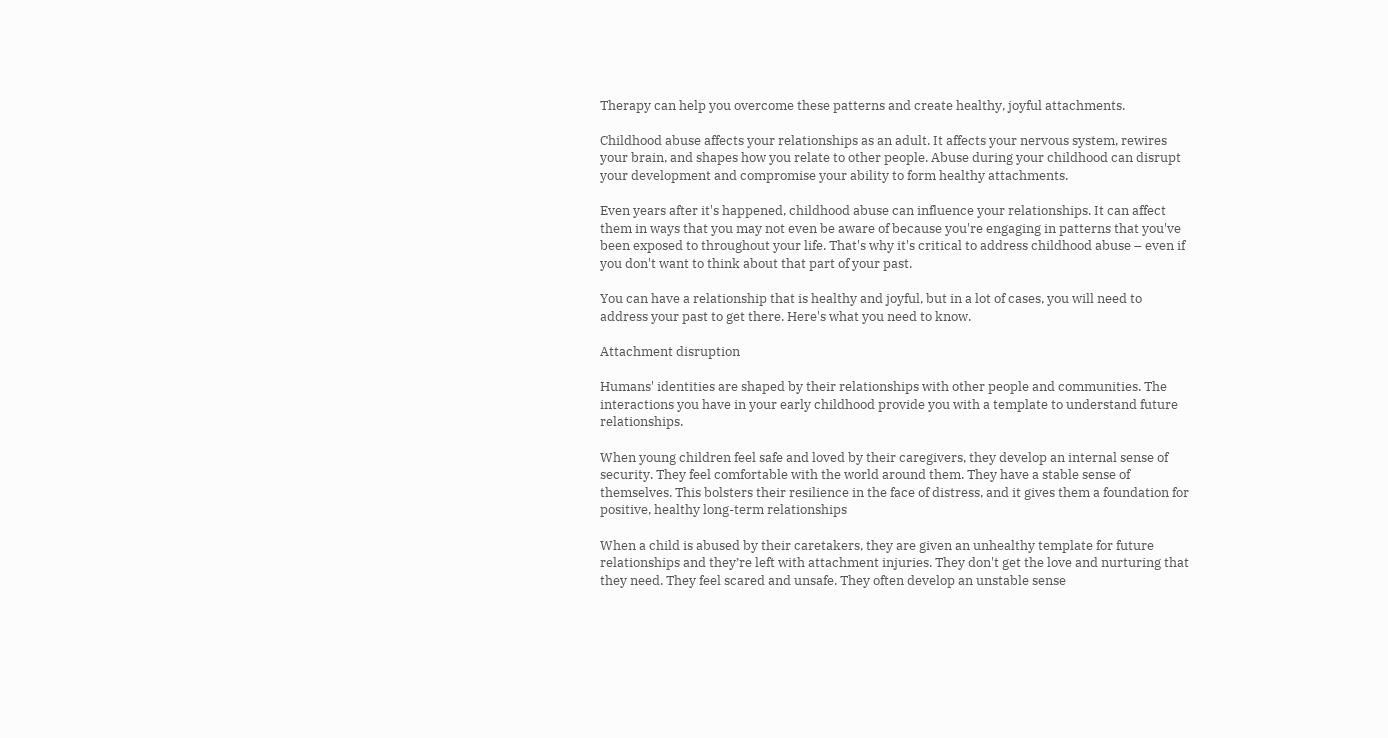Therapy can help you overcome these patterns and create healthy, joyful attachments.

Childhood abuse affects your relationships as an adult. It affects your nervous system, rewires your brain, and shapes how you relate to other people. Abuse during your childhood can disrupt your development and compromise your ability to form healthy attachments.

Even years after it's happened, childhood abuse can influence your relationships. It can affect them in ways that you may not even be aware of because you're engaging in patterns that you've been exposed to throughout your life. That's why it's critical to address childhood abuse – even if you don't want to think about that part of your past.

You can have a relationship that is healthy and joyful, but in a lot of cases, you will need to address your past to get there. Here's what you need to know.

Attachment disruption

Humans' identities are shaped by their relationships with other people and communities. The interactions you have in your early childhood provide you with a template to understand future relationships.

When young children feel safe and loved by their caregivers, they develop an internal sense of security. They feel comfortable with the world around them. They have a stable sense of themselves. This bolsters their resilience in the face of distress, and it gives them a foundation for positive, healthy long-term relationships

When a child is abused by their caretakers, they are given an unhealthy template for future relationships and they’re left with attachment injuries. They don't get the love and nurturing that they need. They feel scared and unsafe. They often develop an unstable sense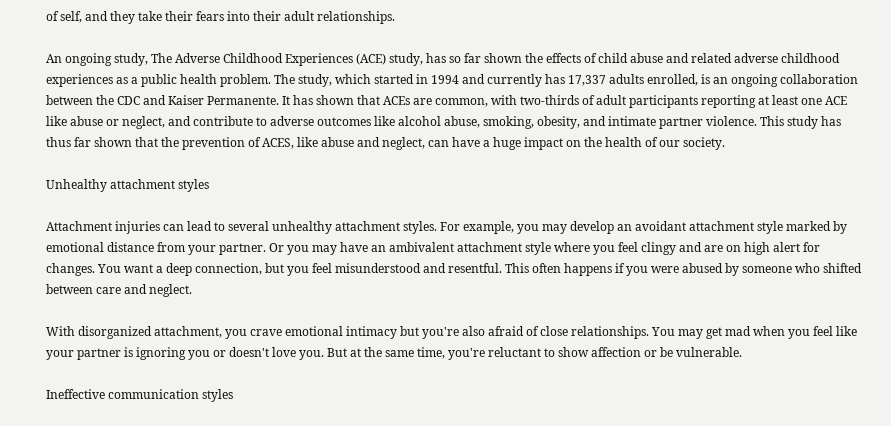of self, and they take their fears into their adult relationships.

An ongoing study, The Adverse Childhood Experiences (ACE) study, has so far shown the effects of child abuse and related adverse childhood experiences as a public health problem. The study, which started in 1994 and currently has 17,337 adults enrolled, is an ongoing collaboration between the CDC and Kaiser Permanente. It has shown that ACEs are common, with two-thirds of adult participants reporting at least one ACE like abuse or neglect, and contribute to adverse outcomes like alcohol abuse, smoking, obesity, and intimate partner violence. This study has thus far shown that the prevention of ACES, like abuse and neglect, can have a huge impact on the health of our society.

Unhealthy attachment styles

Attachment injuries can lead to several unhealthy attachment styles. For example, you may develop an avoidant attachment style marked by emotional distance from your partner. Or you may have an ambivalent attachment style where you feel clingy and are on high alert for changes. You want a deep connection, but you feel misunderstood and resentful. This often happens if you were abused by someone who shifted between care and neglect.

With disorganized attachment, you crave emotional intimacy but you're also afraid of close relationships. You may get mad when you feel like your partner is ignoring you or doesn't love you. But at the same time, you're reluctant to show affection or be vulnerable.

Ineffective communication styles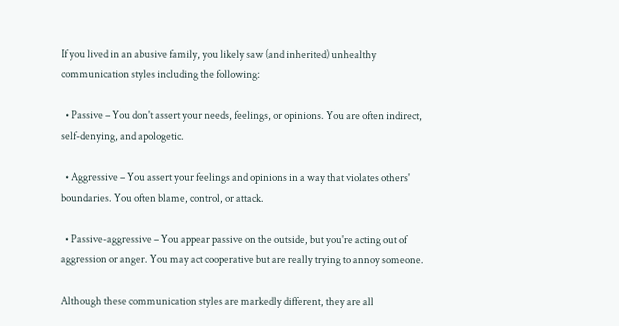If you lived in an abusive family, you likely saw (and inherited) unhealthy communication styles including the following:

  • Passive – You don't assert your needs, feelings, or opinions. You are often indirect, self-denying, and apologetic.

  • Aggressive – You assert your feelings and opinions in a way that violates others' boundaries. You often blame, control, or attack.

  • Passive-aggressive – You appear passive on the outside, but you're acting out of aggression or anger. You may act cooperative but are really trying to annoy someone.

Although these communication styles are markedly different, they are all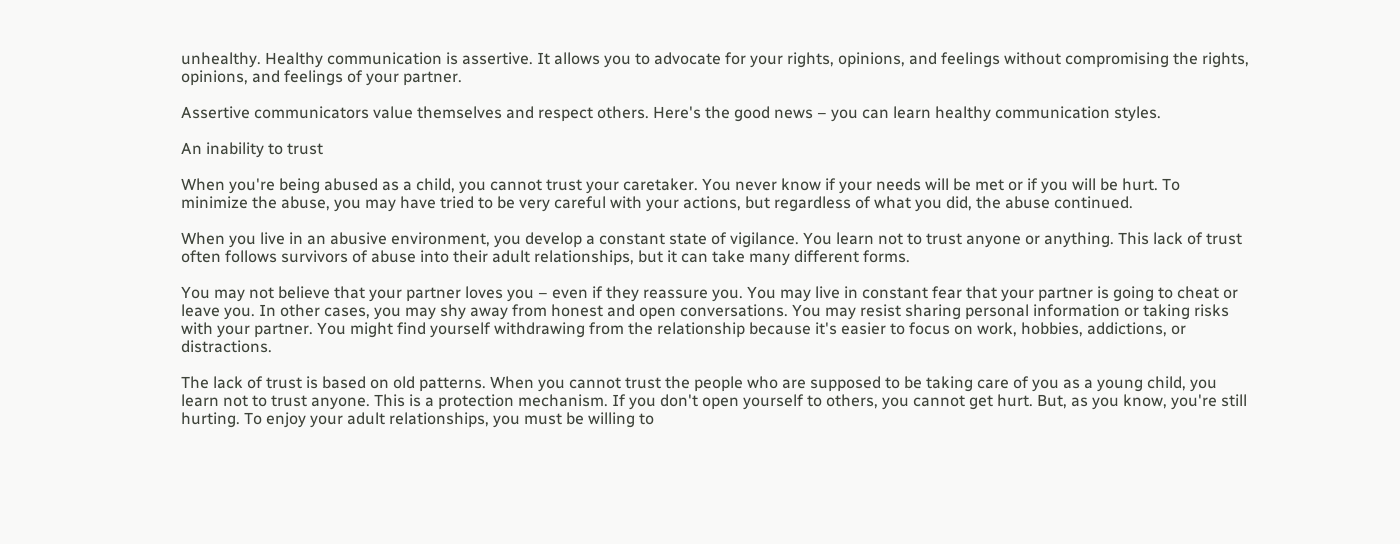unhealthy. Healthy communication is assertive. It allows you to advocate for your rights, opinions, and feelings without compromising the rights, opinions, and feelings of your partner.

Assertive communicators value themselves and respect others. Here's the good news – you can learn healthy communication styles.

An inability to trust

When you're being abused as a child, you cannot trust your caretaker. You never know if your needs will be met or if you will be hurt. To minimize the abuse, you may have tried to be very careful with your actions, but regardless of what you did, the abuse continued.

When you live in an abusive environment, you develop a constant state of vigilance. You learn not to trust anyone or anything. This lack of trust often follows survivors of abuse into their adult relationships, but it can take many different forms.

You may not believe that your partner loves you – even if they reassure you. You may live in constant fear that your partner is going to cheat or leave you. In other cases, you may shy away from honest and open conversations. You may resist sharing personal information or taking risks with your partner. You might find yourself withdrawing from the relationship because it's easier to focus on work, hobbies, addictions, or distractions.

The lack of trust is based on old patterns. When you cannot trust the people who are supposed to be taking care of you as a young child, you learn not to trust anyone. This is a protection mechanism. If you don't open yourself to others, you cannot get hurt. But, as you know, you're still hurting. To enjoy your adult relationships, you must be willing to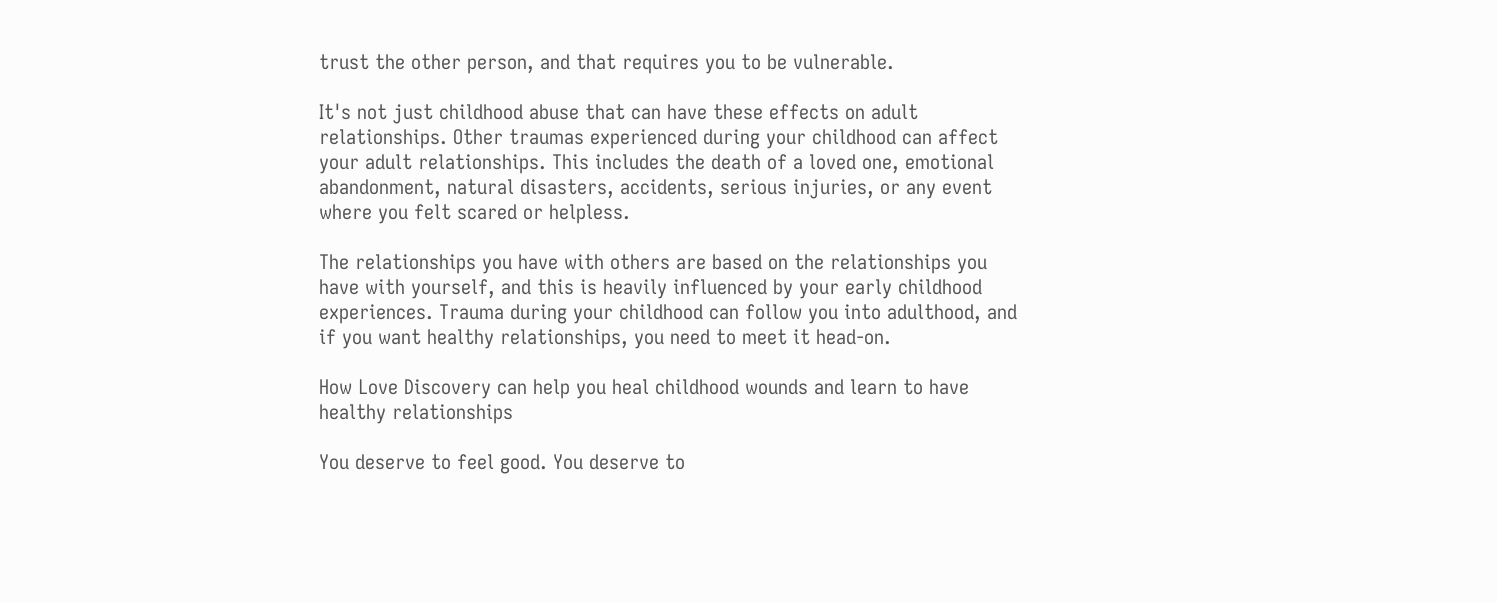trust the other person, and that requires you to be vulnerable.

It's not just childhood abuse that can have these effects on adult relationships. Other traumas experienced during your childhood can affect your adult relationships. This includes the death of a loved one, emotional abandonment, natural disasters, accidents, serious injuries, or any event where you felt scared or helpless.

The relationships you have with others are based on the relationships you have with yourself, and this is heavily influenced by your early childhood experiences. Trauma during your childhood can follow you into adulthood, and if you want healthy relationships, you need to meet it head-on.

How Love Discovery can help you heal childhood wounds and learn to have healthy relationships

You deserve to feel good. You deserve to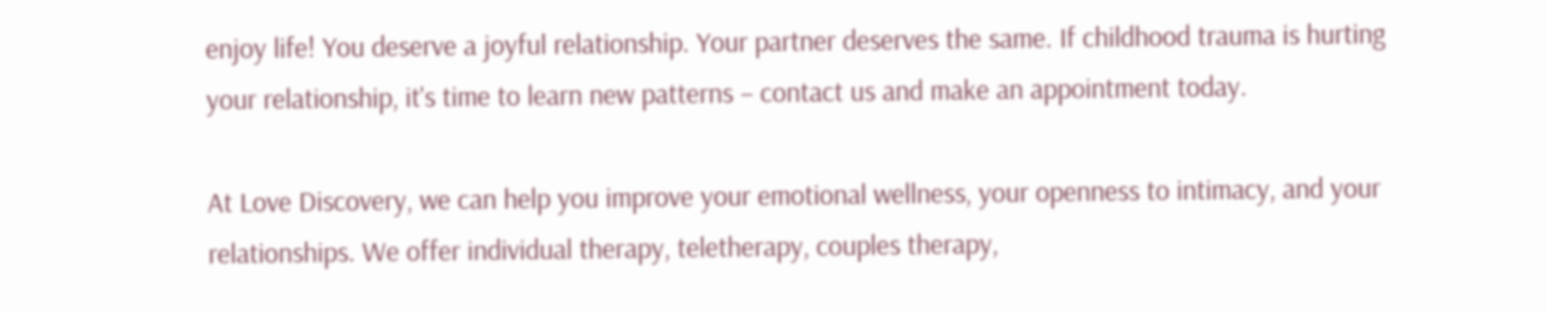enjoy life! You deserve a joyful relationship. Your partner deserves the same. If childhood trauma is hurting your relationship, it's time to learn new patterns – contact us and make an appointment today.

At Love Discovery, we can help you improve your emotional wellness, your openness to intimacy, and your relationships. We offer individual therapy, teletherapy, couples therapy,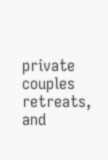private couples retreats, and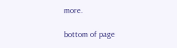more.

bottom of page